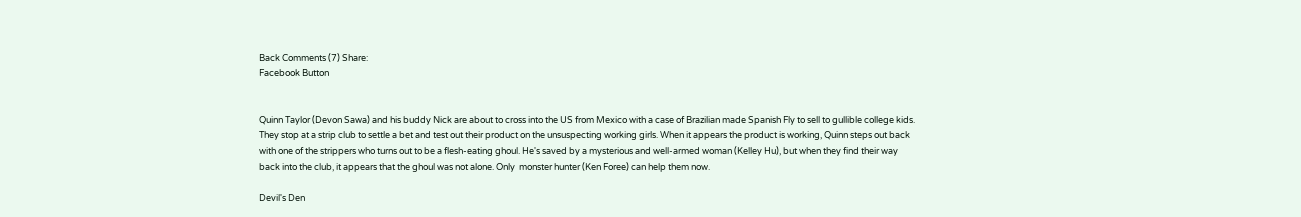Back Comments (7) Share:
Facebook Button


Quinn Taylor (Devon Sawa) and his buddy Nick are about to cross into the US from Mexico with a case of Brazilian made Spanish Fly to sell to gullible college kids. They stop at a strip club to settle a bet and test out their product on the unsuspecting working girls. When it appears the product is working, Quinn steps out back with one of the strippers who turns out to be a flesh-eating ghoul. He's saved by a mysterious and well-armed woman (Kelley Hu), but when they find their way back into the club, it appears that the ghoul was not alone. Only  monster hunter (Ken Foree) can help them now.

Devil's Den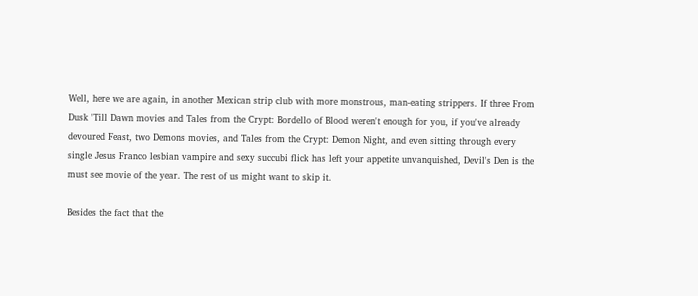Well, here we are again, in another Mexican strip club with more monstrous, man-eating strippers. If three From Dusk 'Till Dawn movies and Tales from the Crypt: Bordello of Blood weren't enough for you, if you've already devoured Feast, two Demons movies, and Tales from the Crypt: Demon Night, and even sitting through every single Jesus Franco lesbian vampire and sexy succubi flick has left your appetite unvanquished, Devil's Den is the must see movie of the year. The rest of us might want to skip it.

Besides the fact that the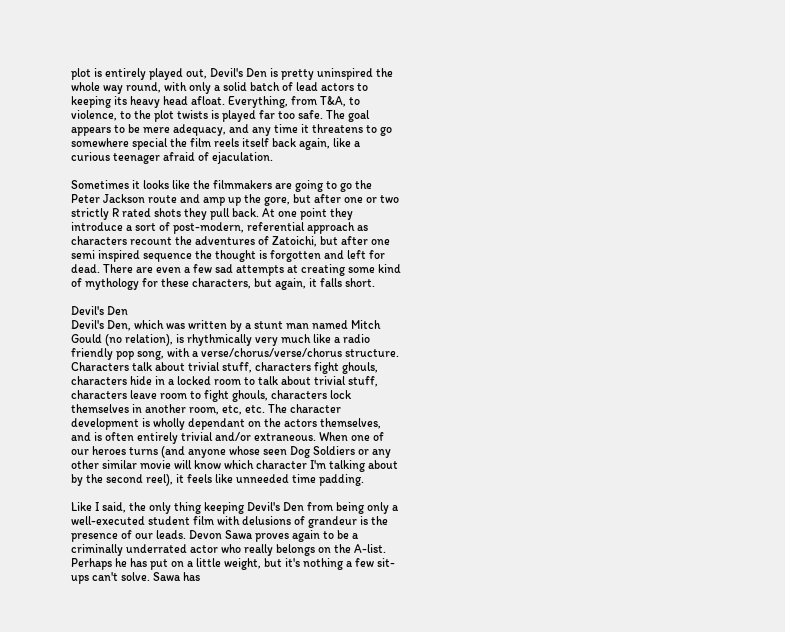plot is entirely played out, Devil's Den is pretty uninspired the whole way round, with only a solid batch of lead actors to keeping its heavy head afloat. Everything, from T&A, to violence, to the plot twists is played far too safe. The goal appears to be mere adequacy, and any time it threatens to go somewhere special the film reels itself back again, like a curious teenager afraid of ejaculation.

Sometimes it looks like the filmmakers are going to go the Peter Jackson route and amp up the gore, but after one or two strictly R rated shots they pull back. At one point they introduce a sort of post-modern, referential approach as characters recount the adventures of Zatoichi, but after one semi inspired sequence the thought is forgotten and left for dead. There are even a few sad attempts at creating some kind of mythology for these characters, but again, it falls short.

Devil's Den
Devil's Den, which was written by a stunt man named Mitch Gould (no relation), is rhythmically very much like a radio friendly pop song, with a verse/chorus/verse/chorus structure. Characters talk about trivial stuff, characters fight ghouls, characters hide in a locked room to talk about trivial stuff, characters leave room to fight ghouls, characters lock themselves in another room, etc, etc. The character development is wholly dependant on the actors themselves, and is often entirely trivial and/or extraneous. When one of our heroes turns (and anyone whose seen Dog Soldiers or any other similar movie will know which character I'm talking about by the second reel), it feels like unneeded time padding.

Like I said, the only thing keeping Devil's Den from being only a well-executed student film with delusions of grandeur is the presence of our leads. Devon Sawa proves again to be a criminally underrated actor who really belongs on the A-list. Perhaps he has put on a little weight, but it's nothing a few sit-ups can't solve. Sawa has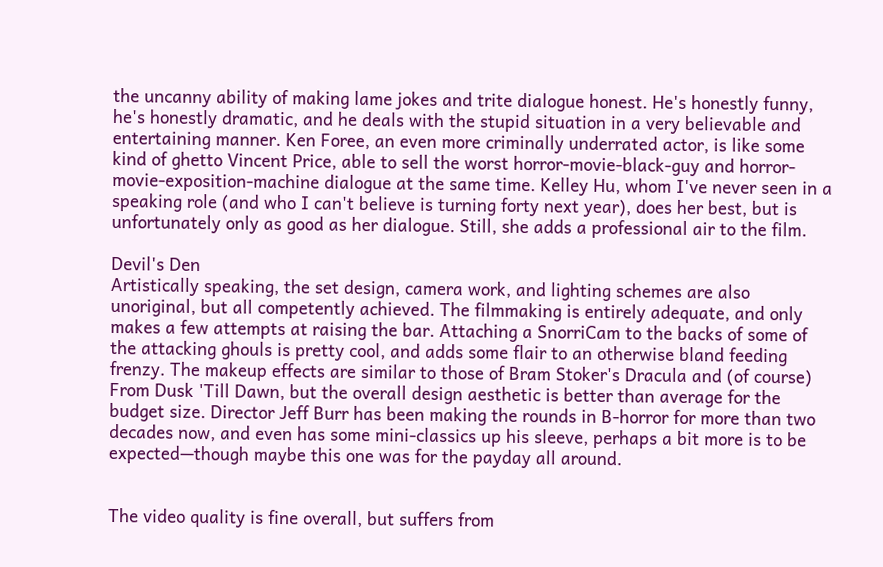the uncanny ability of making lame jokes and trite dialogue honest. He's honestly funny, he's honestly dramatic, and he deals with the stupid situation in a very believable and entertaining manner. Ken Foree, an even more criminally underrated actor, is like some kind of ghetto Vincent Price, able to sell the worst horror-movie-black-guy and horror-movie-exposition-machine dialogue at the same time. Kelley Hu, whom I've never seen in a speaking role (and who I can't believe is turning forty next year), does her best, but is unfortunately only as good as her dialogue. Still, she adds a professional air to the film.

Devil's Den
Artistically speaking, the set design, camera work, and lighting schemes are also unoriginal, but all competently achieved. The filmmaking is entirely adequate, and only makes a few attempts at raising the bar. Attaching a SnorriCam to the backs of some of the attacking ghouls is pretty cool, and adds some flair to an otherwise bland feeding frenzy. The makeup effects are similar to those of Bram Stoker's Dracula and (of course) From Dusk 'Till Dawn, but the overall design aesthetic is better than average for the budget size. Director Jeff Burr has been making the rounds in B-horror for more than two decades now, and even has some mini-classics up his sleeve, perhaps a bit more is to be expected—though maybe this one was for the payday all around.


The video quality is fine overall, but suffers from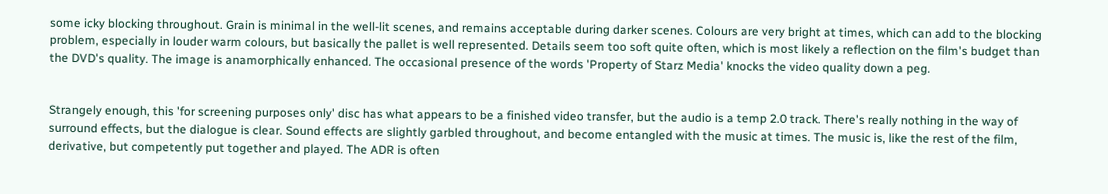some icky blocking throughout. Grain is minimal in the well-lit scenes, and remains acceptable during darker scenes. Colours are very bright at times, which can add to the blocking problem, especially in louder warm colours, but basically the pallet is well represented. Details seem too soft quite often, which is most likely a reflection on the film's budget than the DVD's quality. The image is anamorphically enhanced. The occasional presence of the words 'Property of Starz Media' knocks the video quality down a peg.


Strangely enough, this 'for screening purposes only' disc has what appears to be a finished video transfer, but the audio is a temp 2.0 track. There's really nothing in the way of surround effects, but the dialogue is clear. Sound effects are slightly garbled throughout, and become entangled with the music at times. The music is, like the rest of the film, derivative, but competently put together and played. The ADR is often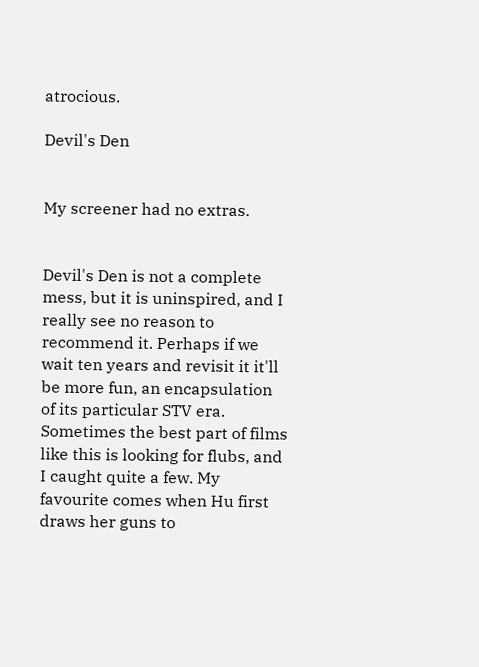atrocious.

Devil's Den


My screener had no extras.


Devil's Den is not a complete mess, but it is uninspired, and I really see no reason to recommend it. Perhaps if we wait ten years and revisit it it'll be more fun, an encapsulation of its particular STV era. Sometimes the best part of films like this is looking for flubs, and I caught quite a few. My favourite comes when Hu first draws her guns to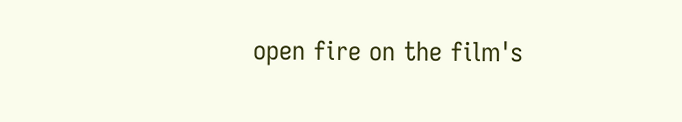open fire on the film's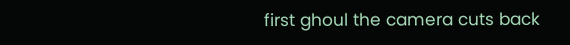first ghoul the camera cuts back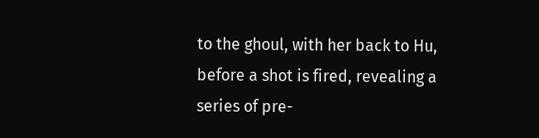to the ghoul, with her back to Hu, before a shot is fired, revealing a series of pre-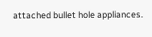attached bullet hole appliances.